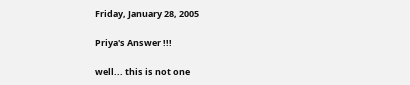Friday, January 28, 2005

Priya's Answer !!!

well... this is not one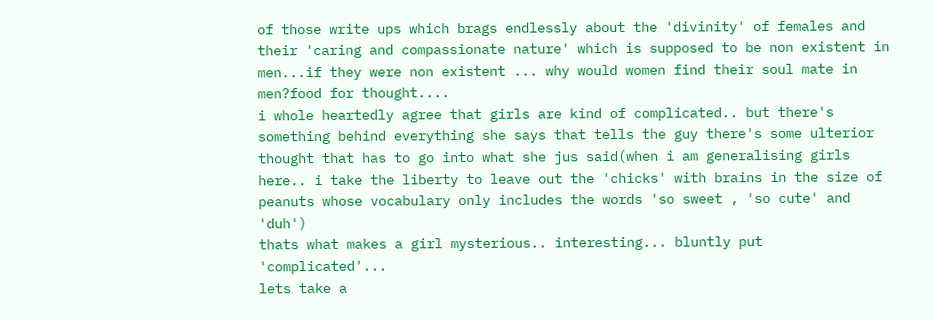of those write ups which brags endlessly about the 'divinity' of females and their 'caring and compassionate nature' which is supposed to be non existent in men...if they were non existent ... why would women find their soul mate in men?food for thought....
i whole heartedly agree that girls are kind of complicated.. but there's something behind everything she says that tells the guy there's some ulterior thought that has to go into what she jus said(when i am generalising girls here.. i take the liberty to leave out the 'chicks' with brains in the size of peanuts whose vocabulary only includes the words 'so sweet , 'so cute' and 'duh')
thats what makes a girl mysterious.. interesting... bluntly put 'complicated'...
lets take a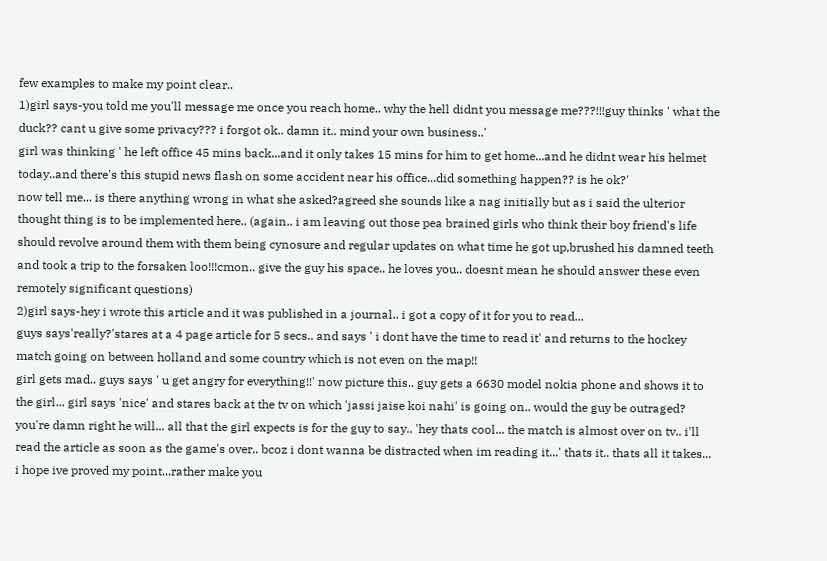few examples to make my point clear..
1)girl says-you told me you'll message me once you reach home.. why the hell didnt you message me???!!!guy thinks ' what the duck?? cant u give some privacy??? i forgot ok.. damn it.. mind your own business..'
girl was thinking ' he left office 45 mins back...and it only takes 15 mins for him to get home...and he didnt wear his helmet today..and there's this stupid news flash on some accident near his office...did something happen?? is he ok?'
now tell me... is there anything wrong in what she asked?agreed she sounds like a nag initially but as i said the ulterior thought thing is to be implemented here.. (again.. i am leaving out those pea brained girls who think their boy friend's life should revolve around them with them being cynosure and regular updates on what time he got up,brushed his damned teeth and took a trip to the forsaken loo!!!cmon.. give the guy his space.. he loves you.. doesnt mean he should answer these even remotely significant questions)
2)girl says-hey i wrote this article and it was published in a journal.. i got a copy of it for you to read...
guys says'really?'stares at a 4 page article for 5 secs.. and says ' i dont have the time to read it' and returns to the hockey match going on between holland and some country which is not even on the map!!
girl gets mad.. guys says ' u get angry for everything!!' now picture this.. guy gets a 6630 model nokia phone and shows it to the girl... girl says 'nice' and stares back at the tv on which 'jassi jaise koi nahi' is going on.. would the guy be outraged? you're damn right he will... all that the girl expects is for the guy to say.. 'hey thats cool... the match is almost over on tv.. i'll read the article as soon as the game's over.. bcoz i dont wanna be distracted when im reading it...' thats it.. thats all it takes...
i hope ive proved my point...rather make you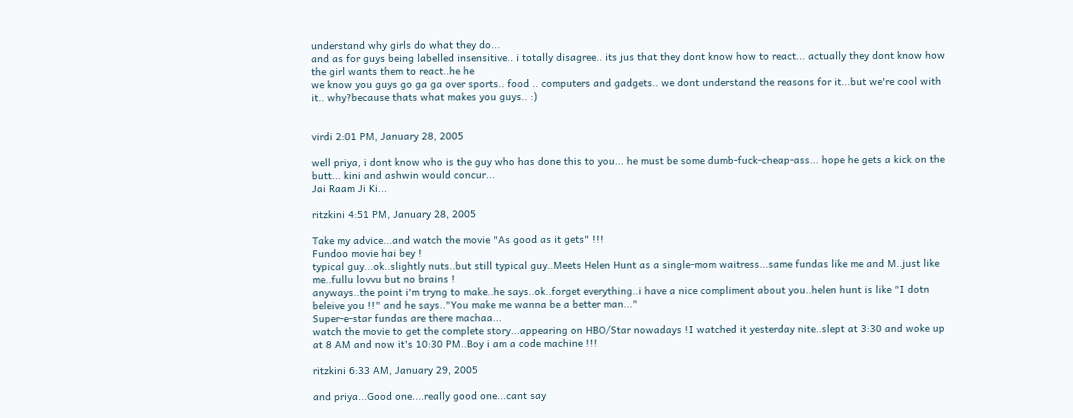understand why girls do what they do...
and as for guys being labelled insensitive.. i totally disagree.. its jus that they dont know how to react... actually they dont know how the girl wants them to react..he he
we know you guys go ga ga over sports.. food .. computers and gadgets.. we dont understand the reasons for it...but we're cool with it.. why?because thats what makes you guys.. :)


virdi 2:01 PM, January 28, 2005

well priya, i dont know who is the guy who has done this to you... he must be some dumb-fuck-cheap-ass... hope he gets a kick on the butt... kini and ashwin would concur...
Jai Raam Ji Ki...

ritzkini 4:51 PM, January 28, 2005

Take my advice...and watch the movie "As good as it gets" !!!
Fundoo movie hai bey !
typical guy...ok..slightly nuts..but still typical guy..Meets Helen Hunt as a single-mom waitress...same fundas like me and M..just like me..fullu lovvu but no brains !
anyways..the point i'm tryng to make..he says..ok..forget everything..i have a nice compliment about you..helen hunt is like "I dotn beleive you !!" and he says.."You make me wanna be a better man..."
Super-e-star fundas are there machaa...
watch the movie to get the complete story...appearing on HBO/Star nowadays !I watched it yesterday nite..slept at 3:30 and woke up at 8 AM and now it's 10:30 PM..Boy i am a code machine !!!

ritzkini 6:33 AM, January 29, 2005

and priya...Good one....really good one...cant say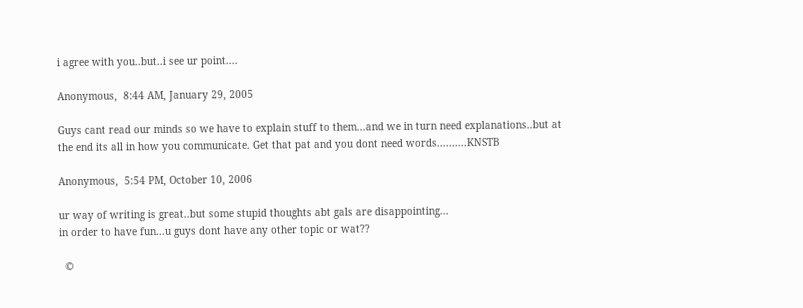i agree with you..but..i see ur point....

Anonymous,  8:44 AM, January 29, 2005

Guys cant read our minds so we have to explain stuff to them...and we in turn need explanations..but at the end its all in how you communicate. Get that pat and you dont need words..........KNSTB

Anonymous,  5:54 PM, October 10, 2006

ur way of writing is great..but some stupid thoughts abt gals are disappointing...
in order to have fun...u guys dont have any other topic or wat??

  ©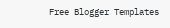Free Blogger Templates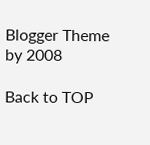Blogger Theme by 2008

Back to TOP